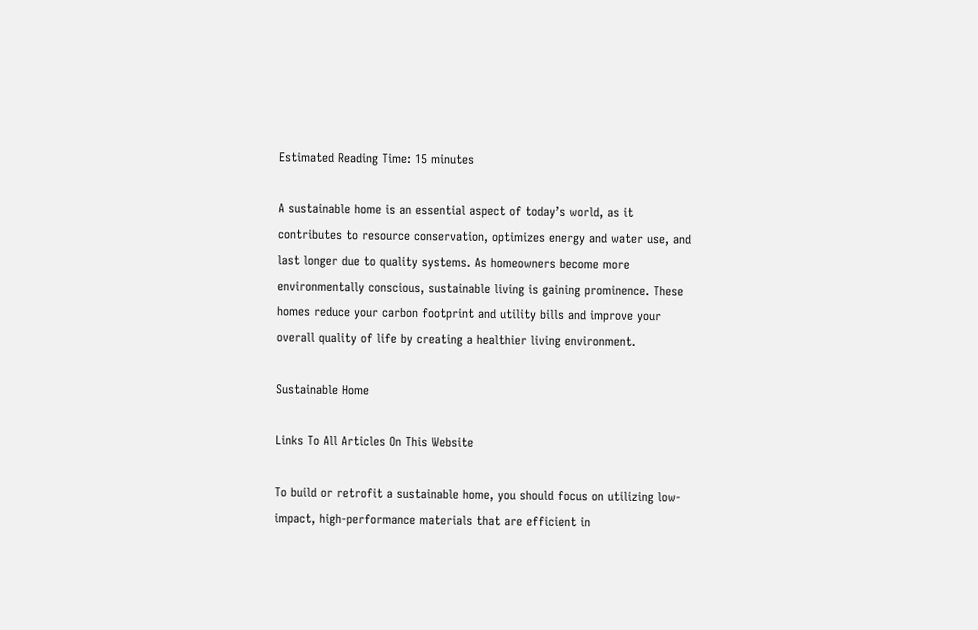Estimated Reading Time: 15 minutes

A sustainable home is an essential aspect of today’s world, as it contributes to resource conservation, optimizes energy and water use, and last longer due to quality systems. As homeowners become more environmentally conscious, sustainable living is gaining prominence. These homes reduce your carbon footprint and utility bills and improve your overall quality of life by creating a healthier living environment.

Sustainable Home

Links To All Articles On This Website

To build or retrofit a sustainable home, you should focus on utilizing low-impact, high-performance materials that are efficient in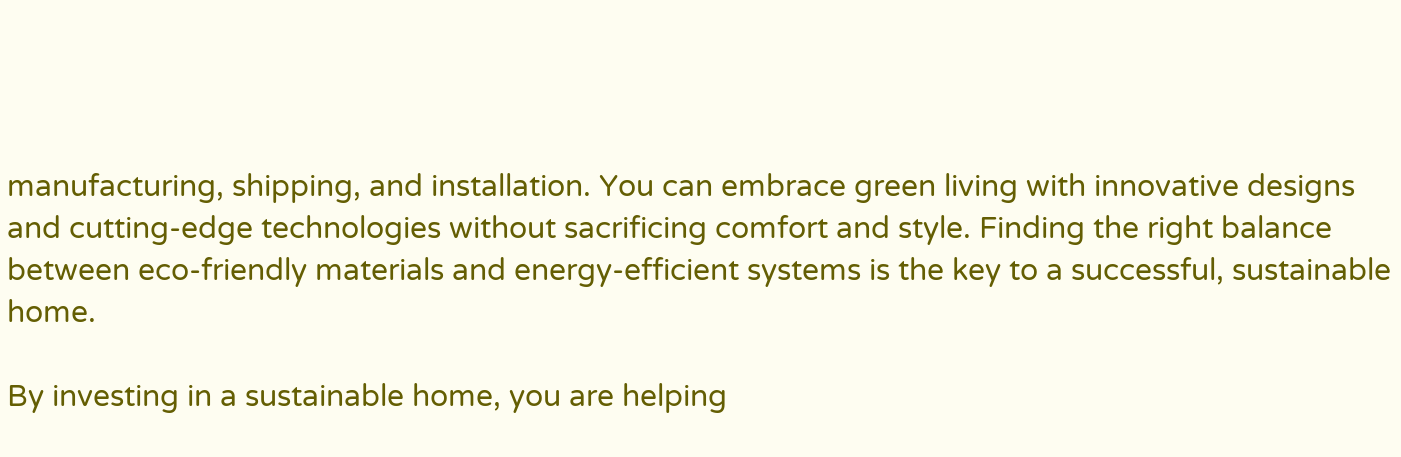manufacturing, shipping, and installation. You can embrace green living with innovative designs and cutting-edge technologies without sacrificing comfort and style. Finding the right balance between eco-friendly materials and energy-efficient systems is the key to a successful, sustainable home.

By investing in a sustainable home, you are helping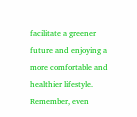facilitate a greener future and enjoying a more comfortable and healthier lifestyle. Remember, even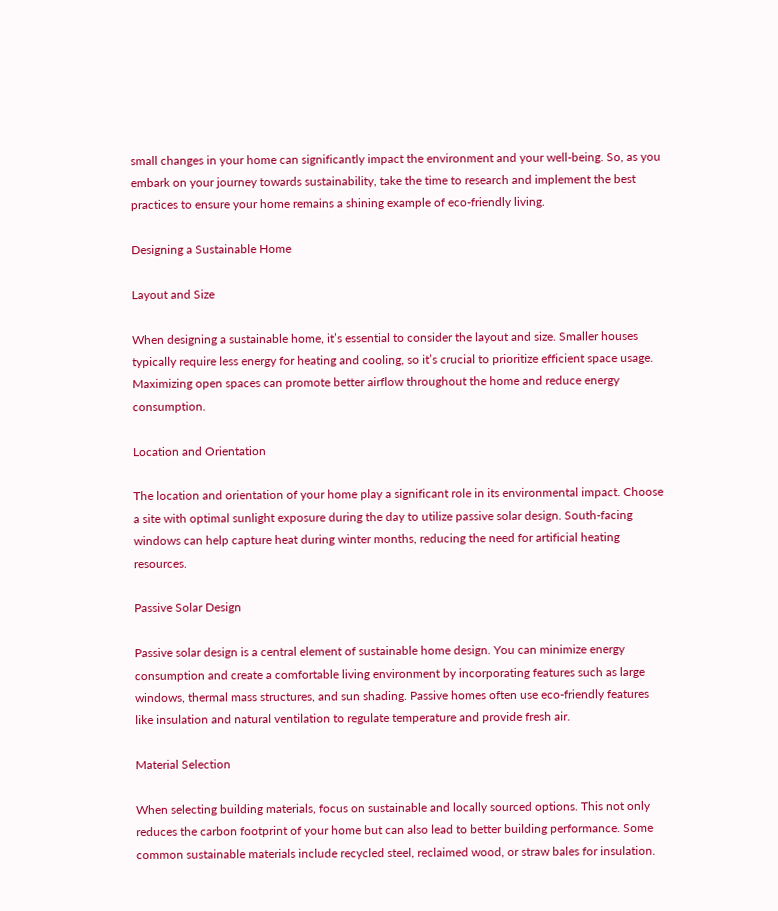small changes in your home can significantly impact the environment and your well-being. So, as you embark on your journey towards sustainability, take the time to research and implement the best practices to ensure your home remains a shining example of eco-friendly living.

Designing a Sustainable Home

Layout and Size

When designing a sustainable home, it’s essential to consider the layout and size. Smaller houses typically require less energy for heating and cooling, so it’s crucial to prioritize efficient space usage. Maximizing open spaces can promote better airflow throughout the home and reduce energy consumption.

Location and Orientation

The location and orientation of your home play a significant role in its environmental impact. Choose a site with optimal sunlight exposure during the day to utilize passive solar design. South-facing windows can help capture heat during winter months, reducing the need for artificial heating resources.

Passive Solar Design

Passive solar design is a central element of sustainable home design. You can minimize energy consumption and create a comfortable living environment by incorporating features such as large windows, thermal mass structures, and sun shading. Passive homes often use eco-friendly features like insulation and natural ventilation to regulate temperature and provide fresh air.

Material Selection

When selecting building materials, focus on sustainable and locally sourced options. This not only reduces the carbon footprint of your home but can also lead to better building performance. Some common sustainable materials include recycled steel, reclaimed wood, or straw bales for insulation.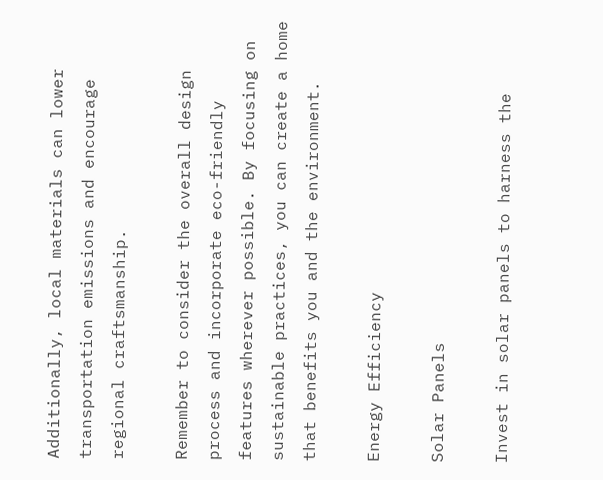Additionally, local materials can lower transportation emissions and encourage regional craftsmanship.

Remember to consider the overall design process and incorporate eco-friendly features wherever possible. By focusing on sustainable practices, you can create a home that benefits you and the environment.

Energy Efficiency

Solar Panels

Invest in solar panels to harness the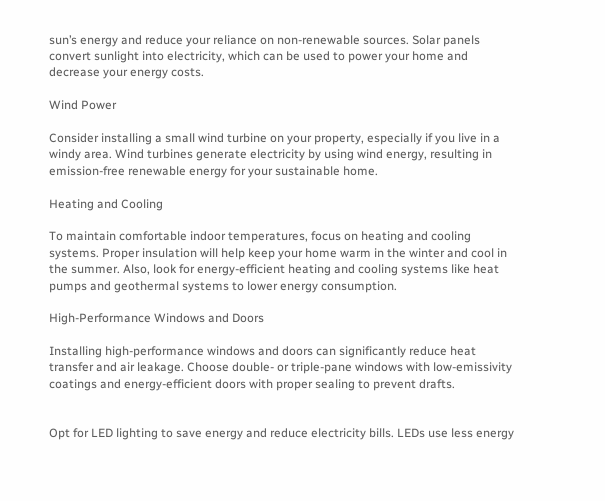sun’s energy and reduce your reliance on non-renewable sources. Solar panels convert sunlight into electricity, which can be used to power your home and decrease your energy costs.

Wind Power

Consider installing a small wind turbine on your property, especially if you live in a windy area. Wind turbines generate electricity by using wind energy, resulting in emission-free renewable energy for your sustainable home.

Heating and Cooling

To maintain comfortable indoor temperatures, focus on heating and cooling systems. Proper insulation will help keep your home warm in the winter and cool in the summer. Also, look for energy-efficient heating and cooling systems like heat pumps and geothermal systems to lower energy consumption.

High-Performance Windows and Doors

Installing high-performance windows and doors can significantly reduce heat transfer and air leakage. Choose double- or triple-pane windows with low-emissivity coatings and energy-efficient doors with proper sealing to prevent drafts.


Opt for LED lighting to save energy and reduce electricity bills. LEDs use less energy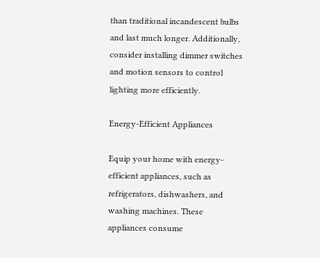than traditional incandescent bulbs and last much longer. Additionally, consider installing dimmer switches and motion sensors to control lighting more efficiently.

Energy-Efficient Appliances

Equip your home with energy-efficient appliances, such as refrigerators, dishwashers, and washing machines. These appliances consume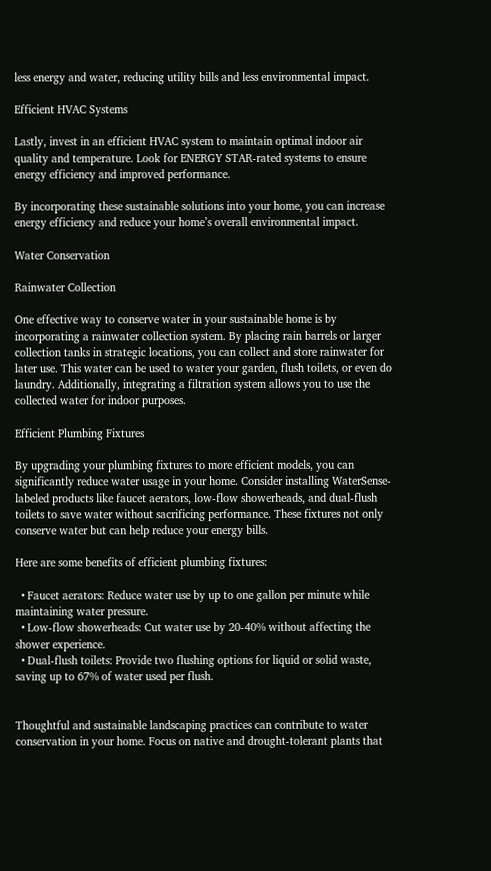less energy and water, reducing utility bills and less environmental impact.

Efficient HVAC Systems

Lastly, invest in an efficient HVAC system to maintain optimal indoor air quality and temperature. Look for ENERGY STAR-rated systems to ensure energy efficiency and improved performance.

By incorporating these sustainable solutions into your home, you can increase energy efficiency and reduce your home’s overall environmental impact.

Water Conservation

Rainwater Collection

One effective way to conserve water in your sustainable home is by incorporating a rainwater collection system. By placing rain barrels or larger collection tanks in strategic locations, you can collect and store rainwater for later use. This water can be used to water your garden, flush toilets, or even do laundry. Additionally, integrating a filtration system allows you to use the collected water for indoor purposes.

Efficient Plumbing Fixtures

By upgrading your plumbing fixtures to more efficient models, you can significantly reduce water usage in your home. Consider installing WaterSense-labeled products like faucet aerators, low-flow showerheads, and dual-flush toilets to save water without sacrificing performance. These fixtures not only conserve water but can help reduce your energy bills.

Here are some benefits of efficient plumbing fixtures:

  • Faucet aerators: Reduce water use by up to one gallon per minute while maintaining water pressure.
  • Low-flow showerheads: Cut water use by 20-40% without affecting the shower experience.
  • Dual-flush toilets: Provide two flushing options for liquid or solid waste, saving up to 67% of water used per flush.


Thoughtful and sustainable landscaping practices can contribute to water conservation in your home. Focus on native and drought-tolerant plants that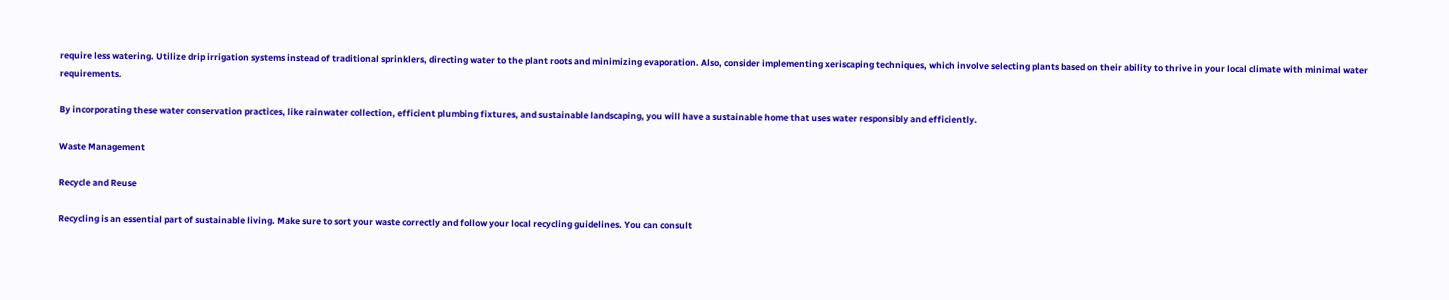require less watering. Utilize drip irrigation systems instead of traditional sprinklers, directing water to the plant roots and minimizing evaporation. Also, consider implementing xeriscaping techniques, which involve selecting plants based on their ability to thrive in your local climate with minimal water requirements.

By incorporating these water conservation practices, like rainwater collection, efficient plumbing fixtures, and sustainable landscaping, you will have a sustainable home that uses water responsibly and efficiently.

Waste Management

Recycle and Reuse

Recycling is an essential part of sustainable living. Make sure to sort your waste correctly and follow your local recycling guidelines. You can consult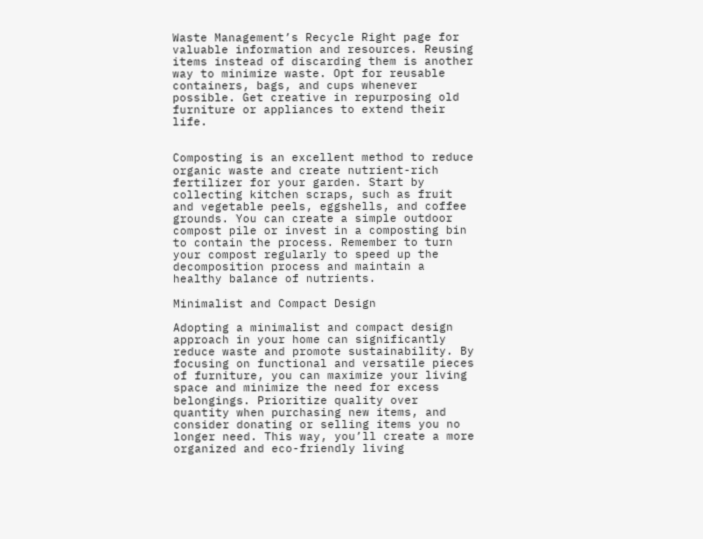Waste Management’s Recycle Right page for valuable information and resources. Reusing items instead of discarding them is another way to minimize waste. Opt for reusable containers, bags, and cups whenever possible. Get creative in repurposing old furniture or appliances to extend their life.


Composting is an excellent method to reduce organic waste and create nutrient-rich fertilizer for your garden. Start by collecting kitchen scraps, such as fruit and vegetable peels, eggshells, and coffee grounds. You can create a simple outdoor compost pile or invest in a composting bin to contain the process. Remember to turn your compost regularly to speed up the decomposition process and maintain a healthy balance of nutrients.

Minimalist and Compact Design

Adopting a minimalist and compact design approach in your home can significantly reduce waste and promote sustainability. By focusing on functional and versatile pieces of furniture, you can maximize your living space and minimize the need for excess belongings. Prioritize quality over quantity when purchasing new items, and consider donating or selling items you no longer need. This way, you’ll create a more organized and eco-friendly living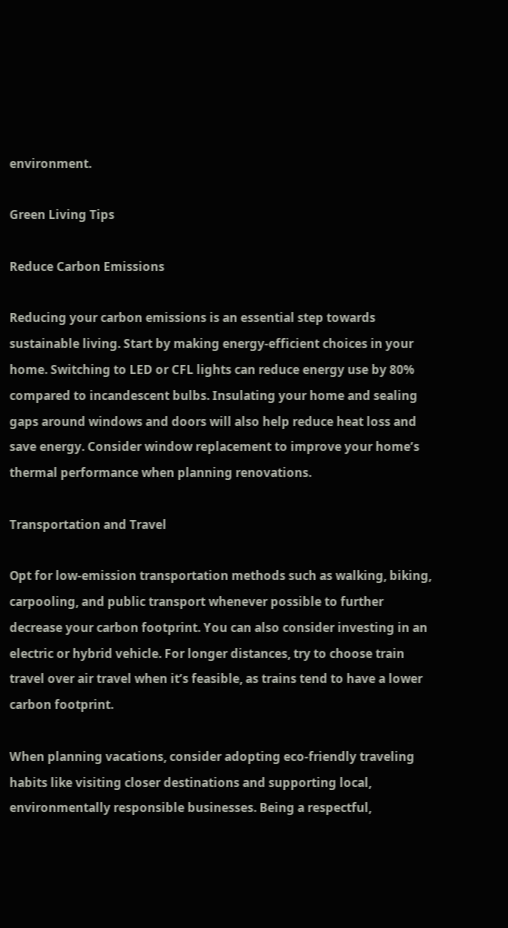environment.

Green Living Tips

Reduce Carbon Emissions

Reducing your carbon emissions is an essential step towards sustainable living. Start by making energy-efficient choices in your home. Switching to LED or CFL lights can reduce energy use by 80% compared to incandescent bulbs. Insulating your home and sealing gaps around windows and doors will also help reduce heat loss and save energy. Consider window replacement to improve your home’s thermal performance when planning renovations.

Transportation and Travel

Opt for low-emission transportation methods such as walking, biking, carpooling, and public transport whenever possible to further decrease your carbon footprint. You can also consider investing in an electric or hybrid vehicle. For longer distances, try to choose train travel over air travel when it’s feasible, as trains tend to have a lower carbon footprint.

When planning vacations, consider adopting eco-friendly traveling habits like visiting closer destinations and supporting local, environmentally responsible businesses. Being a respectful,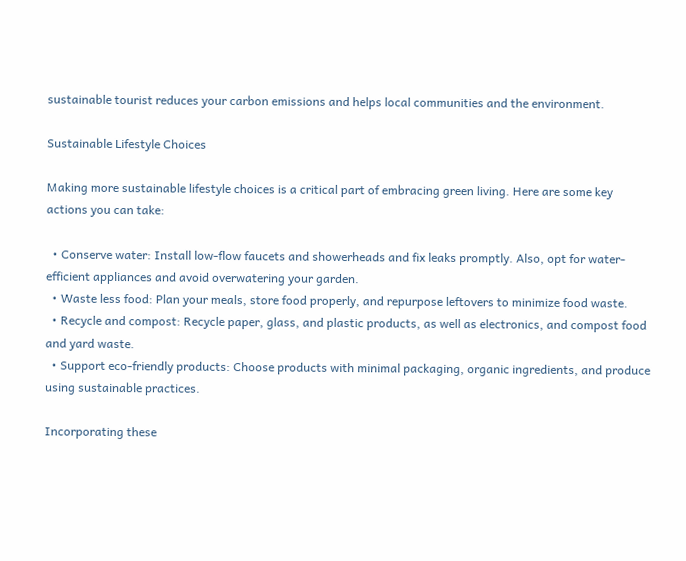sustainable tourist reduces your carbon emissions and helps local communities and the environment.

Sustainable Lifestyle Choices

Making more sustainable lifestyle choices is a critical part of embracing green living. Here are some key actions you can take:

  • Conserve water: Install low-flow faucets and showerheads and fix leaks promptly. Also, opt for water-efficient appliances and avoid overwatering your garden.
  • Waste less food: Plan your meals, store food properly, and repurpose leftovers to minimize food waste.
  • Recycle and compost: Recycle paper, glass, and plastic products, as well as electronics, and compost food and yard waste.
  • Support eco-friendly products: Choose products with minimal packaging, organic ingredients, and produce using sustainable practices.

Incorporating these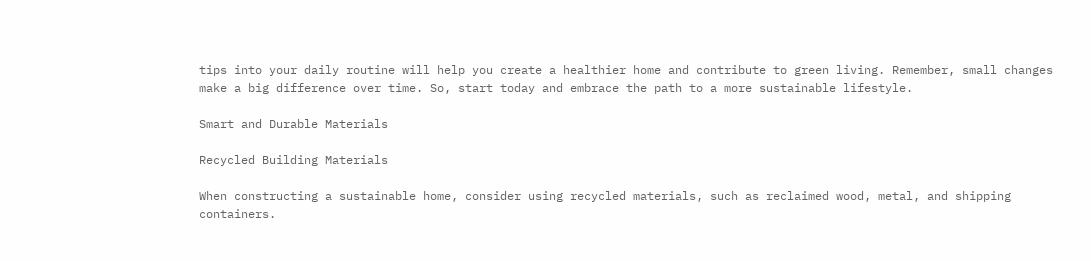tips into your daily routine will help you create a healthier home and contribute to green living. Remember, small changes make a big difference over time. So, start today and embrace the path to a more sustainable lifestyle.

Smart and Durable Materials

Recycled Building Materials

When constructing a sustainable home, consider using recycled materials, such as reclaimed wood, metal, and shipping containers.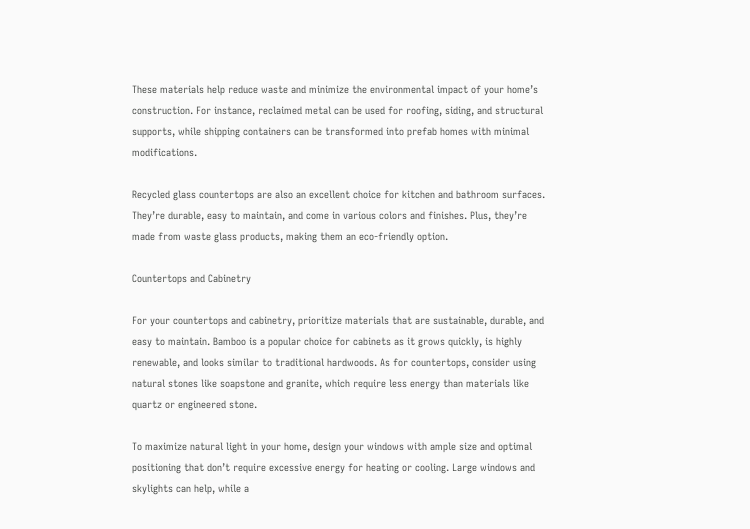These materials help reduce waste and minimize the environmental impact of your home’s construction. For instance, reclaimed metal can be used for roofing, siding, and structural supports, while shipping containers can be transformed into prefab homes with minimal modifications.

Recycled glass countertops are also an excellent choice for kitchen and bathroom surfaces. They’re durable, easy to maintain, and come in various colors and finishes. Plus, they’re made from waste glass products, making them an eco-friendly option.

Countertops and Cabinetry

For your countertops and cabinetry, prioritize materials that are sustainable, durable, and easy to maintain. Bamboo is a popular choice for cabinets as it grows quickly, is highly renewable, and looks similar to traditional hardwoods. As for countertops, consider using natural stones like soapstone and granite, which require less energy than materials like quartz or engineered stone.

To maximize natural light in your home, design your windows with ample size and optimal positioning that don’t require excessive energy for heating or cooling. Large windows and skylights can help, while a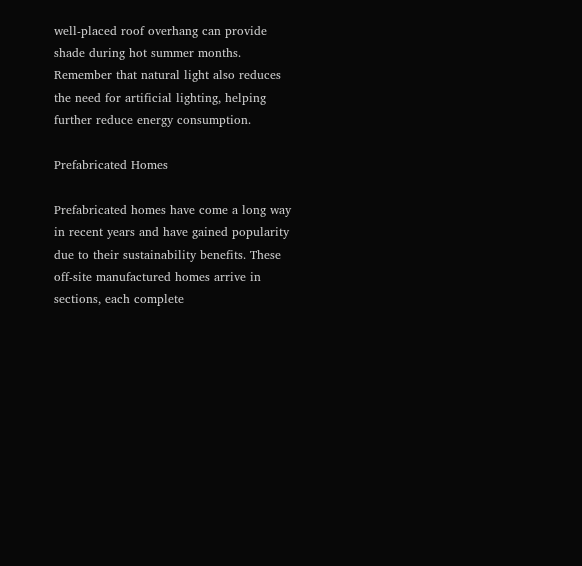well-placed roof overhang can provide shade during hot summer months. Remember that natural light also reduces the need for artificial lighting, helping further reduce energy consumption.

Prefabricated Homes

Prefabricated homes have come a long way in recent years and have gained popularity due to their sustainability benefits. These off-site manufactured homes arrive in sections, each complete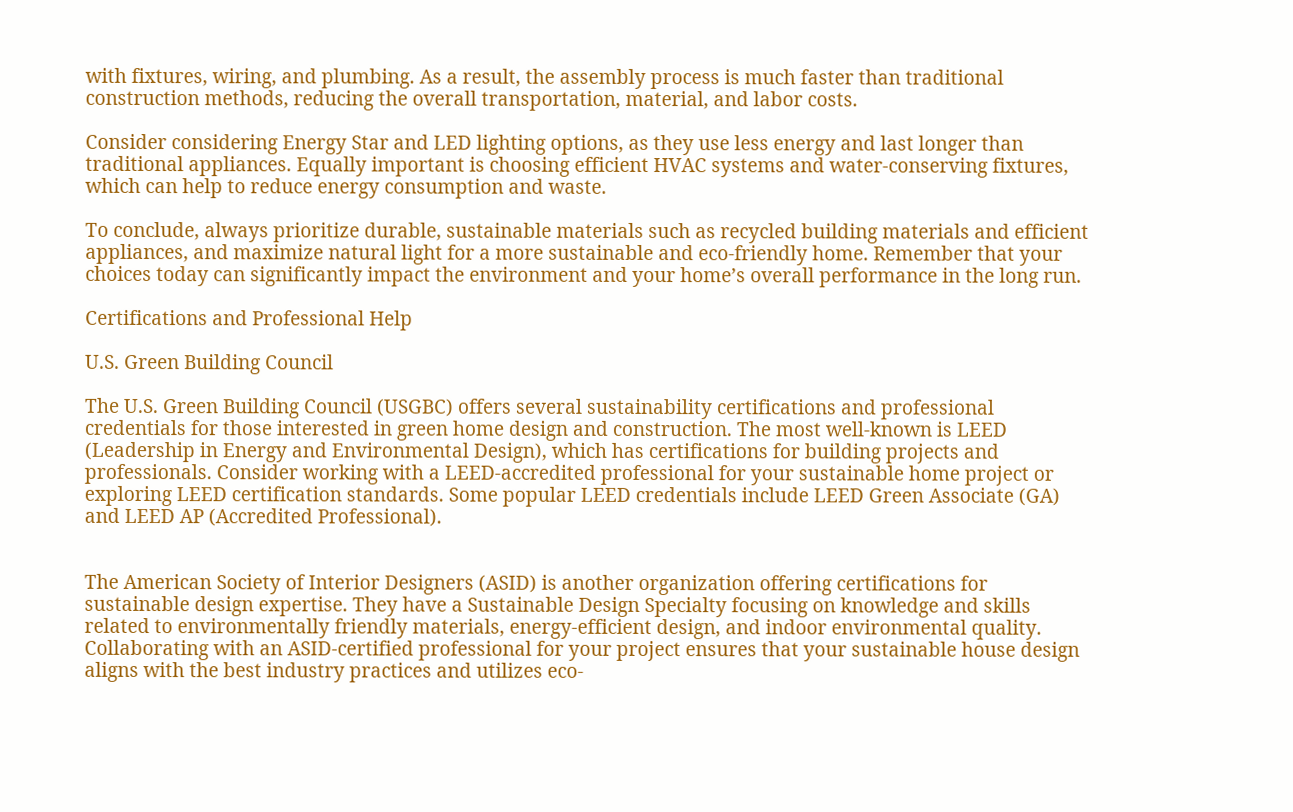with fixtures, wiring, and plumbing. As a result, the assembly process is much faster than traditional construction methods, reducing the overall transportation, material, and labor costs.

Consider considering Energy Star and LED lighting options, as they use less energy and last longer than traditional appliances. Equally important is choosing efficient HVAC systems and water-conserving fixtures, which can help to reduce energy consumption and waste.

To conclude, always prioritize durable, sustainable materials such as recycled building materials and efficient appliances, and maximize natural light for a more sustainable and eco-friendly home. Remember that your choices today can significantly impact the environment and your home’s overall performance in the long run.

Certifications and Professional Help

U.S. Green Building Council

The U.S. Green Building Council (USGBC) offers several sustainability certifications and professional credentials for those interested in green home design and construction. The most well-known is LEED (Leadership in Energy and Environmental Design), which has certifications for building projects and professionals. Consider working with a LEED-accredited professional for your sustainable home project or exploring LEED certification standards. Some popular LEED credentials include LEED Green Associate (GA) and LEED AP (Accredited Professional).


The American Society of Interior Designers (ASID) is another organization offering certifications for sustainable design expertise. They have a Sustainable Design Specialty focusing on knowledge and skills related to environmentally friendly materials, energy-efficient design, and indoor environmental quality. Collaborating with an ASID-certified professional for your project ensures that your sustainable house design aligns with the best industry practices and utilizes eco-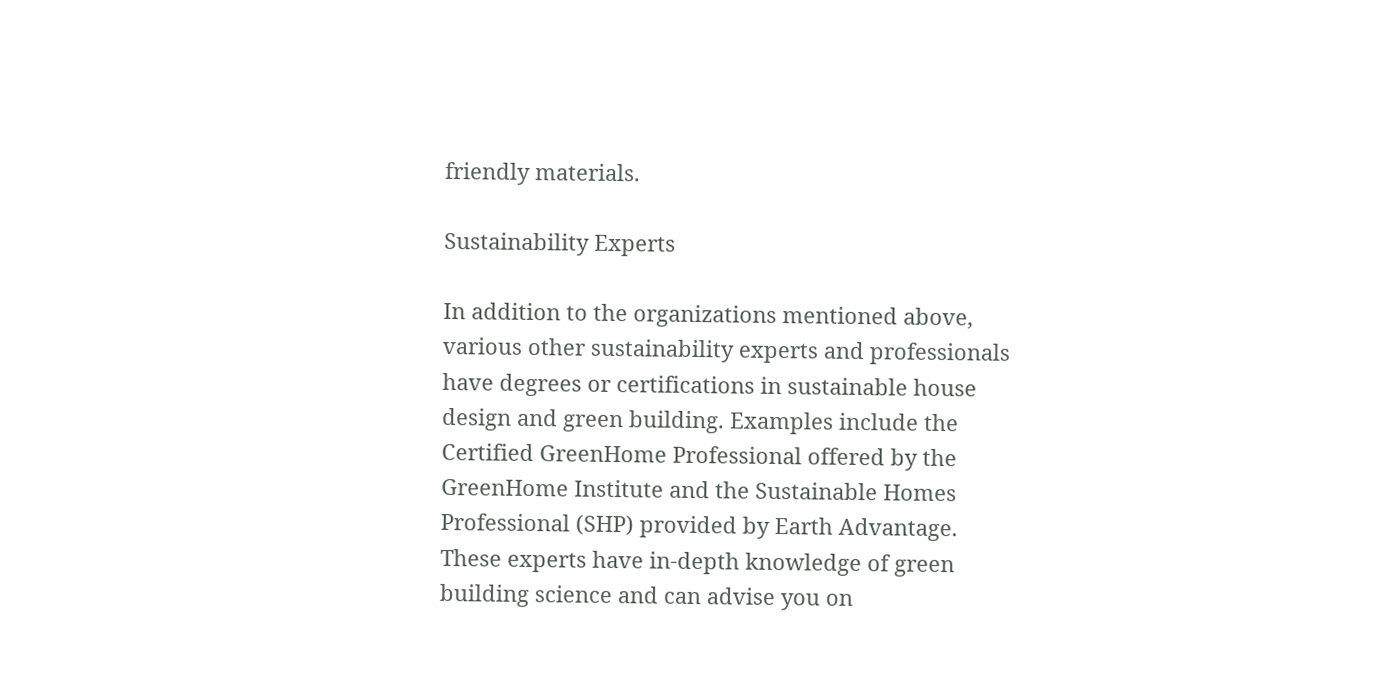friendly materials.

Sustainability Experts

In addition to the organizations mentioned above, various other sustainability experts and professionals have degrees or certifications in sustainable house design and green building. Examples include the Certified GreenHome Professional offered by the GreenHome Institute and the Sustainable Homes Professional (SHP) provided by Earth Advantage. These experts have in-depth knowledge of green building science and can advise you on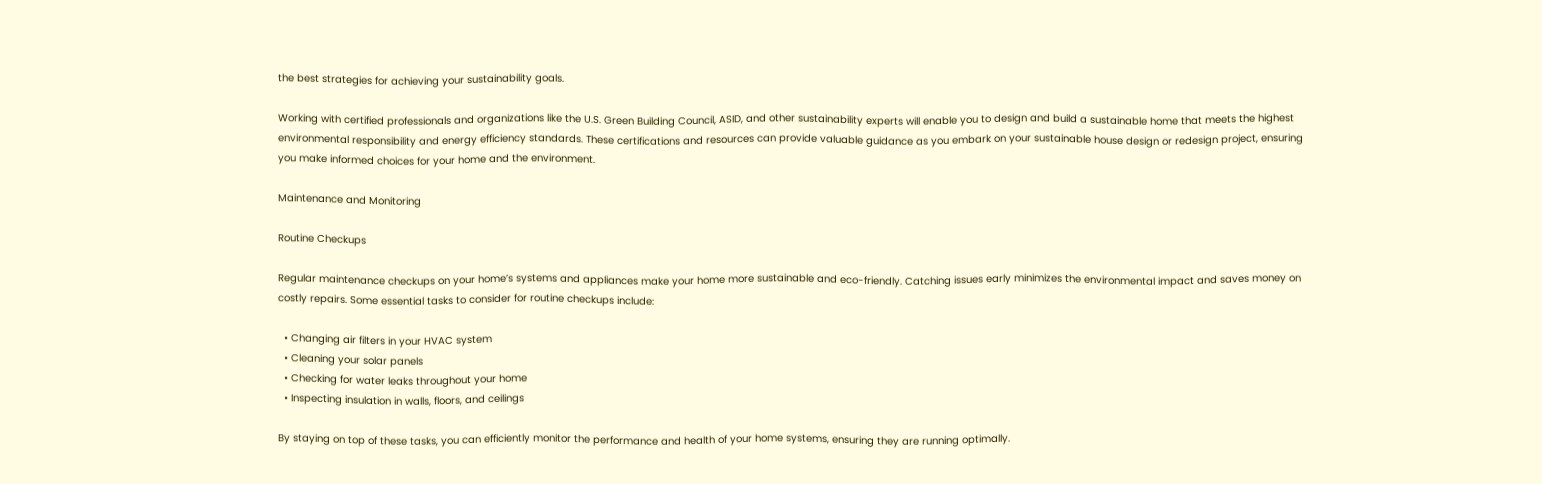the best strategies for achieving your sustainability goals.

Working with certified professionals and organizations like the U.S. Green Building Council, ASID, and other sustainability experts will enable you to design and build a sustainable home that meets the highest environmental responsibility and energy efficiency standards. These certifications and resources can provide valuable guidance as you embark on your sustainable house design or redesign project, ensuring you make informed choices for your home and the environment.

Maintenance and Monitoring

Routine Checkups

Regular maintenance checkups on your home’s systems and appliances make your home more sustainable and eco-friendly. Catching issues early minimizes the environmental impact and saves money on costly repairs. Some essential tasks to consider for routine checkups include:

  • Changing air filters in your HVAC system
  • Cleaning your solar panels
  • Checking for water leaks throughout your home
  • Inspecting insulation in walls, floors, and ceilings

By staying on top of these tasks, you can efficiently monitor the performance and health of your home systems, ensuring they are running optimally.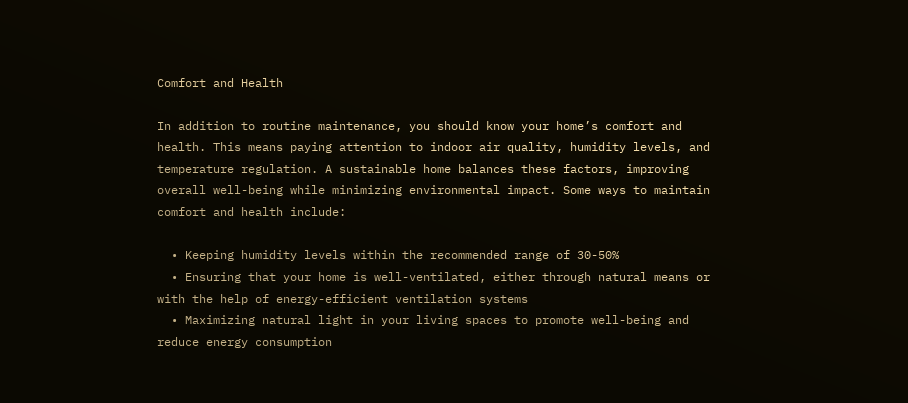Comfort and Health

In addition to routine maintenance, you should know your home’s comfort and health. This means paying attention to indoor air quality, humidity levels, and temperature regulation. A sustainable home balances these factors, improving overall well-being while minimizing environmental impact. Some ways to maintain comfort and health include:

  • Keeping humidity levels within the recommended range of 30-50%
  • Ensuring that your home is well-ventilated, either through natural means or with the help of energy-efficient ventilation systems
  • Maximizing natural light in your living spaces to promote well-being and reduce energy consumption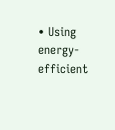• Using energy-efficient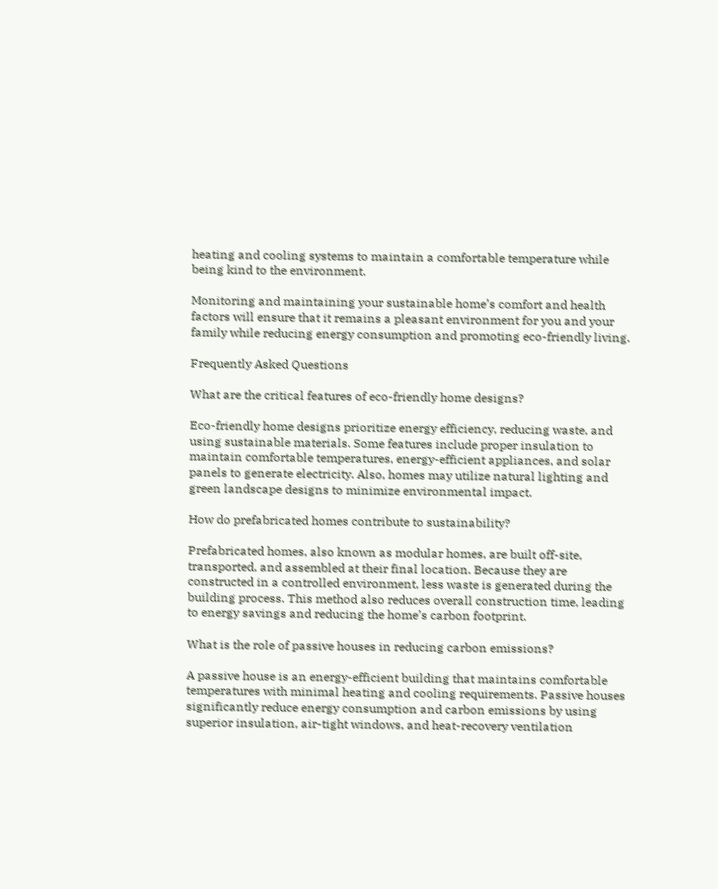heating and cooling systems to maintain a comfortable temperature while being kind to the environment.

Monitoring and maintaining your sustainable home’s comfort and health factors will ensure that it remains a pleasant environment for you and your family while reducing energy consumption and promoting eco-friendly living.

Frequently Asked Questions

What are the critical features of eco-friendly home designs?

Eco-friendly home designs prioritize energy efficiency, reducing waste, and using sustainable materials. Some features include proper insulation to maintain comfortable temperatures, energy-efficient appliances, and solar panels to generate electricity. Also, homes may utilize natural lighting and green landscape designs to minimize environmental impact.

How do prefabricated homes contribute to sustainability?

Prefabricated homes, also known as modular homes, are built off-site, transported, and assembled at their final location. Because they are constructed in a controlled environment, less waste is generated during the building process. This method also reduces overall construction time, leading to energy savings and reducing the home’s carbon footprint.

What is the role of passive houses in reducing carbon emissions?

A passive house is an energy-efficient building that maintains comfortable temperatures with minimal heating and cooling requirements. Passive houses significantly reduce energy consumption and carbon emissions by using superior insulation, air-tight windows, and heat-recovery ventilation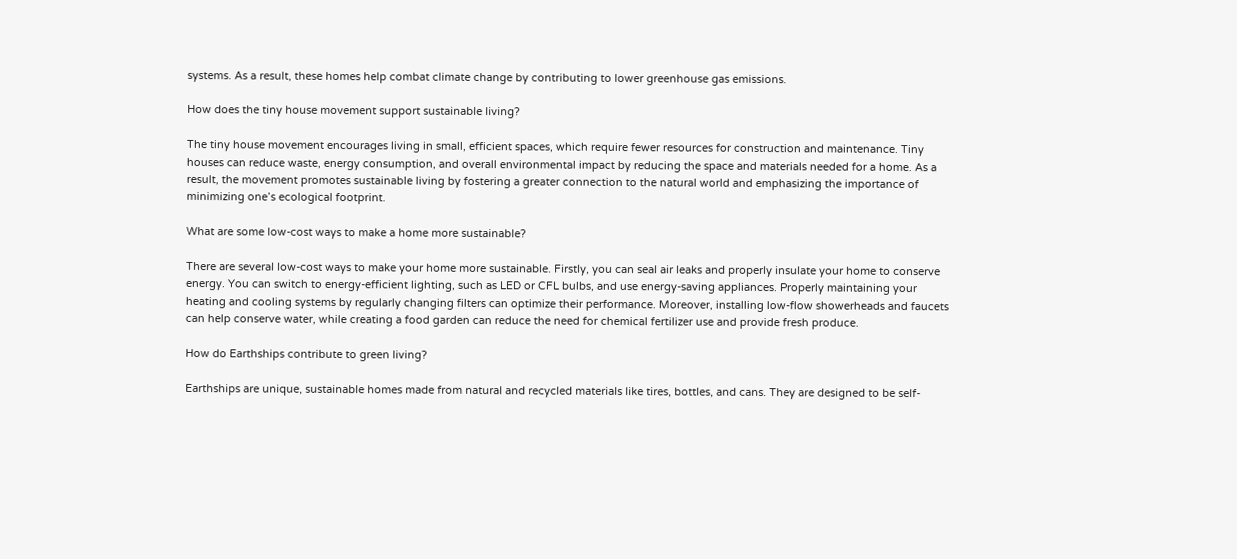systems. As a result, these homes help combat climate change by contributing to lower greenhouse gas emissions.

How does the tiny house movement support sustainable living?

The tiny house movement encourages living in small, efficient spaces, which require fewer resources for construction and maintenance. Tiny houses can reduce waste, energy consumption, and overall environmental impact by reducing the space and materials needed for a home. As a result, the movement promotes sustainable living by fostering a greater connection to the natural world and emphasizing the importance of minimizing one’s ecological footprint.

What are some low-cost ways to make a home more sustainable?

There are several low-cost ways to make your home more sustainable. Firstly, you can seal air leaks and properly insulate your home to conserve energy. You can switch to energy-efficient lighting, such as LED or CFL bulbs, and use energy-saving appliances. Properly maintaining your heating and cooling systems by regularly changing filters can optimize their performance. Moreover, installing low-flow showerheads and faucets can help conserve water, while creating a food garden can reduce the need for chemical fertilizer use and provide fresh produce.

How do Earthships contribute to green living?

Earthships are unique, sustainable homes made from natural and recycled materials like tires, bottles, and cans. They are designed to be self-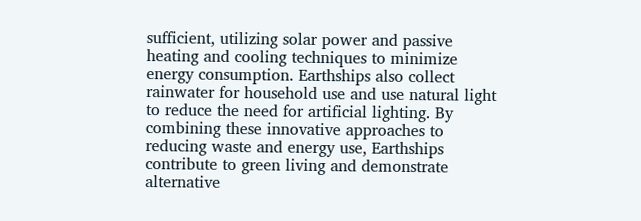sufficient, utilizing solar power and passive heating and cooling techniques to minimize energy consumption. Earthships also collect rainwater for household use and use natural light to reduce the need for artificial lighting. By combining these innovative approaches to reducing waste and energy use, Earthships contribute to green living and demonstrate alternative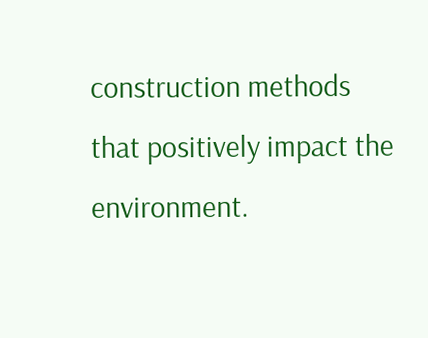construction methods that positively impact the environment.